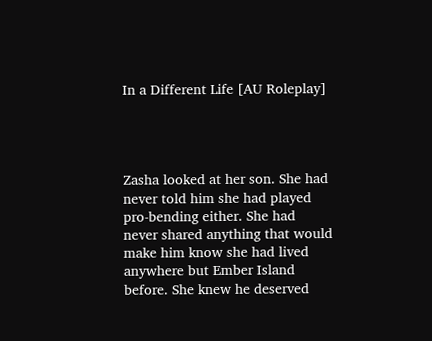In a Different Life [AU Roleplay]




Zasha looked at her son. She had never told him she had played pro-bending either. She had never shared anything that would make him know she had lived anywhere but Ember Island before. She knew he deserved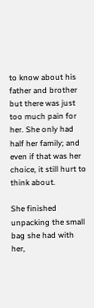to know about his father and brother but there was just too much pain for her. She only had half her family; and even if that was her choice, it still hurt to think about.

She finished unpacking the small bag she had with her,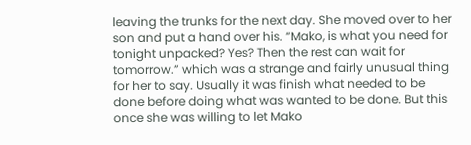leaving the trunks for the next day. She moved over to her son and put a hand over his. “Mako, is what you need for tonight unpacked? Yes? Then the rest can wait for tomorrow.” which was a strange and fairly unusual thing for her to say. Usually it was finish what needed to be done before doing what was wanted to be done. But this once she was willing to let Mako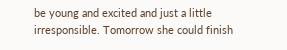be young and excited and just a little irresponsible. Tomorrow she could finish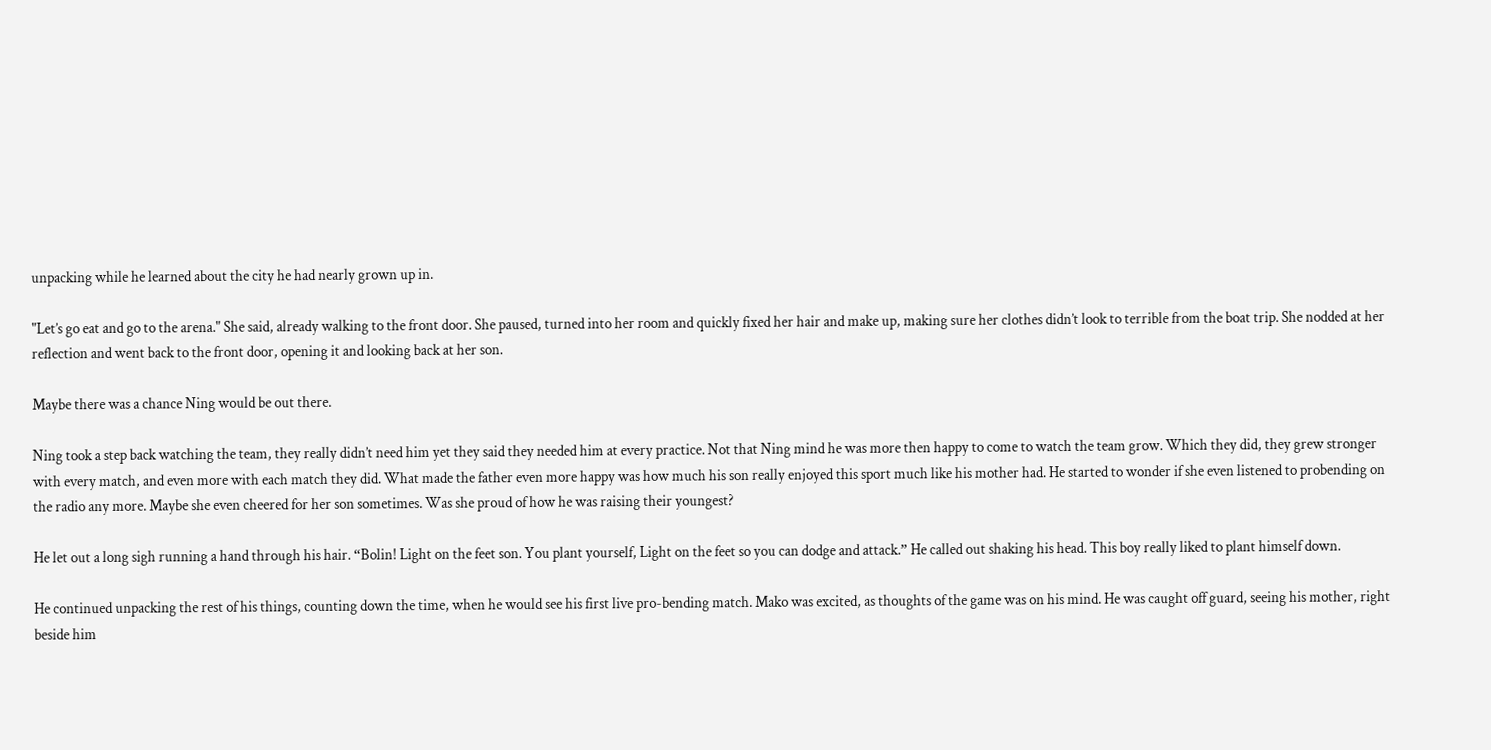unpacking while he learned about the city he had nearly grown up in.

"Let’s go eat and go to the arena." She said, already walking to the front door. She paused, turned into her room and quickly fixed her hair and make up, making sure her clothes didn’t look to terrible from the boat trip. She nodded at her reflection and went back to the front door, opening it and looking back at her son.

Maybe there was a chance Ning would be out there.

Ning took a step back watching the team, they really didn’t need him yet they said they needed him at every practice. Not that Ning mind he was more then happy to come to watch the team grow. Which they did, they grew stronger with every match, and even more with each match they did. What made the father even more happy was how much his son really enjoyed this sport much like his mother had. He started to wonder if she even listened to probending on the radio any more. Maybe she even cheered for her son sometimes. Was she proud of how he was raising their youngest?

He let out a long sigh running a hand through his hair. “Bolin! Light on the feet son. You plant yourself, Light on the feet so you can dodge and attack.” He called out shaking his head. This boy really liked to plant himself down.

He continued unpacking the rest of his things, counting down the time, when he would see his first live pro-bending match. Mako was excited, as thoughts of the game was on his mind. He was caught off guard, seeing his mother, right beside him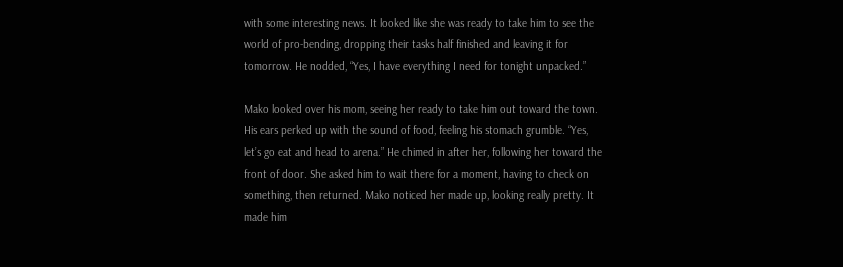with some interesting news. It looked like she was ready to take him to see the world of pro-bending, dropping their tasks half finished and leaving it for tomorrow. He nodded, “Yes, I have everything I need for tonight unpacked.”

Mako looked over his mom, seeing her ready to take him out toward the town. His ears perked up with the sound of food, feeling his stomach grumble. “Yes, let’s go eat and head to arena.” He chimed in after her, following her toward the front of door. She asked him to wait there for a moment, having to check on something, then returned. Mako noticed her made up, looking really pretty. It made him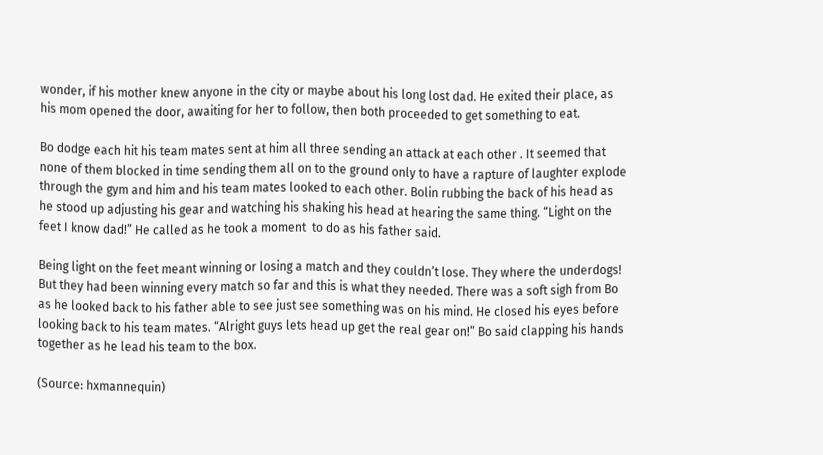wonder, if his mother knew anyone in the city or maybe about his long lost dad. He exited their place, as his mom opened the door, awaiting for her to follow, then both proceeded to get something to eat.

Bo dodge each hit his team mates sent at him all three sending an attack at each other . It seemed that none of them blocked in time sending them all on to the ground only to have a rapture of laughter explode through the gym and him and his team mates looked to each other. Bolin rubbing the back of his head as he stood up adjusting his gear and watching his shaking his head at hearing the same thing. “Light on the feet I know dad!” He called as he took a moment  to do as his father said.

Being light on the feet meant winning or losing a match and they couldn’t lose. They where the underdogs! But they had been winning every match so far and this is what they needed. There was a soft sigh from Bo as he looked back to his father able to see just see something was on his mind. He closed his eyes before looking back to his team mates. “Alright guys lets head up get the real gear on!” Bo said clapping his hands together as he lead his team to the box.

(Source: hxmannequin)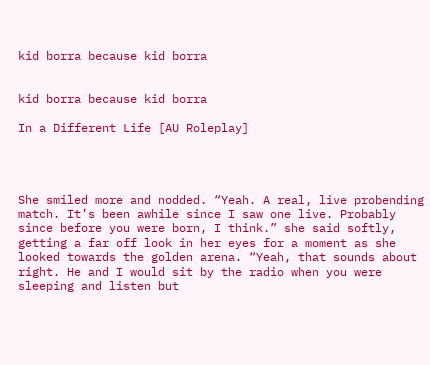kid borra because kid borra


kid borra because kid borra

In a Different Life [AU Roleplay]




She smiled more and nodded. “Yeah. A real, live probending match. It’s been awhile since I saw one live. Probably since before you were born, I think.” she said softly, getting a far off look in her eyes for a moment as she looked towards the golden arena. “Yeah, that sounds about right. He and I would sit by the radio when you were sleeping and listen but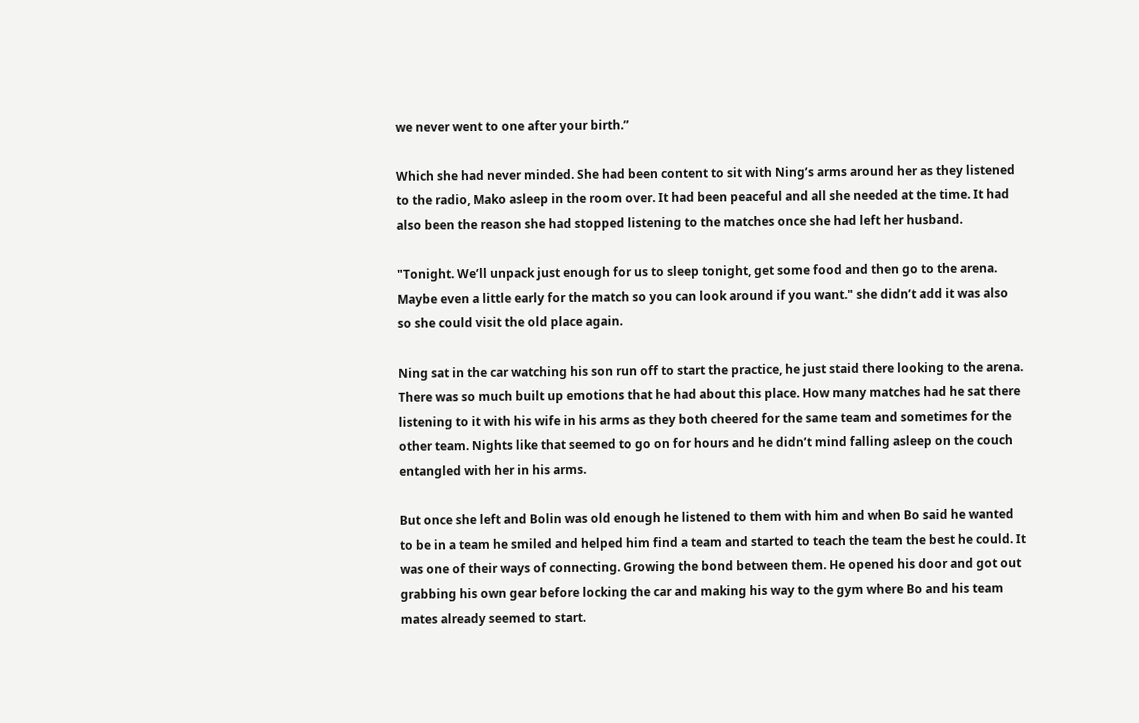we never went to one after your birth.”

Which she had never minded. She had been content to sit with Ning’s arms around her as they listened to the radio, Mako asleep in the room over. It had been peaceful and all she needed at the time. It had also been the reason she had stopped listening to the matches once she had left her husband.

"Tonight. We’ll unpack just enough for us to sleep tonight, get some food and then go to the arena. Maybe even a little early for the match so you can look around if you want." she didn’t add it was also so she could visit the old place again.

Ning sat in the car watching his son run off to start the practice, he just staid there looking to the arena. There was so much built up emotions that he had about this place. How many matches had he sat there listening to it with his wife in his arms as they both cheered for the same team and sometimes for the other team. Nights like that seemed to go on for hours and he didn’t mind falling asleep on the couch entangled with her in his arms.

But once she left and Bolin was old enough he listened to them with him and when Bo said he wanted to be in a team he smiled and helped him find a team and started to teach the team the best he could. It was one of their ways of connecting. Growing the bond between them. He opened his door and got out grabbing his own gear before locking the car and making his way to the gym where Bo and his team mates already seemed to start.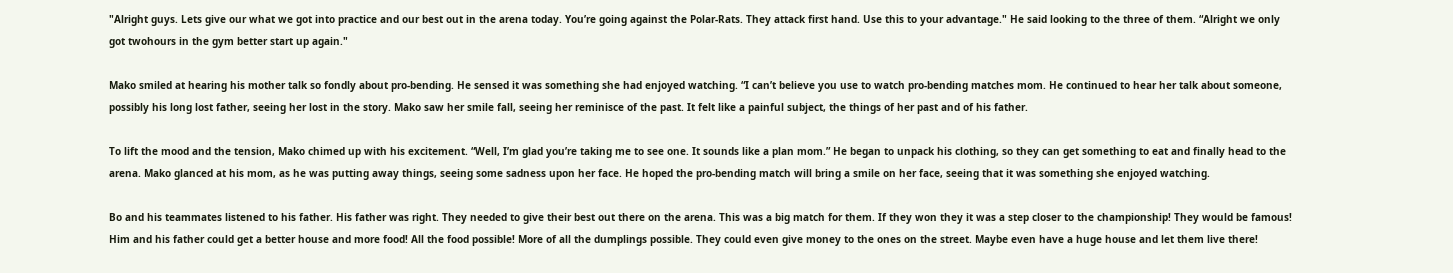"Alright guys. Lets give our what we got into practice and our best out in the arena today. You’re going against the Polar-Rats. They attack first hand. Use this to your advantage." He said looking to the three of them. “Alright we only got twohours in the gym better start up again."

Mako smiled at hearing his mother talk so fondly about pro-bending. He sensed it was something she had enjoyed watching. “I can’t believe you use to watch pro-bending matches mom. He continued to hear her talk about someone, possibly his long lost father, seeing her lost in the story. Mako saw her smile fall, seeing her reminisce of the past. It felt like a painful subject, the things of her past and of his father.

To lift the mood and the tension, Mako chimed up with his excitement. “Well, I’m glad you’re taking me to see one. It sounds like a plan mom.” He began to unpack his clothing, so they can get something to eat and finally head to the arena. Mako glanced at his mom, as he was putting away things, seeing some sadness upon her face. He hoped the pro-bending match will bring a smile on her face, seeing that it was something she enjoyed watching.

Bo and his teammates listened to his father. His father was right. They needed to give their best out there on the arena. This was a big match for them. If they won they it was a step closer to the championship! They would be famous! Him and his father could get a better house and more food! All the food possible! More of all the dumplings possible. They could even give money to the ones on the street. Maybe even have a huge house and let them live there!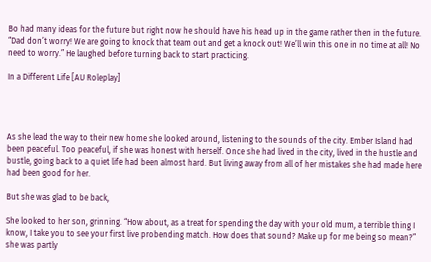Bo had many ideas for the future but right now he should have his head up in the game rather then in the future. “Dad don’t worry! We are going to knock that team out and get a knock out! We’ll win this one in no time at all! No need to worry.” He laughed before turning back to start practicing.

In a Different Life [AU Roleplay]




As she lead the way to their new home she looked around, listening to the sounds of the city. Ember Island had been peaceful. Too peaceful, if she was honest with herself. Once she had lived in the city, lived in the hustle and bustle, going back to a quiet life had been almost hard. But living away from all of her mistakes she had made here had been good for her.

But she was glad to be back,

She looked to her son, grinning. “How about, as a treat for spending the day with your old mum, a terrible thing I know, I take you to see your first live probending match. How does that sound? Make up for me being so mean?” she was partly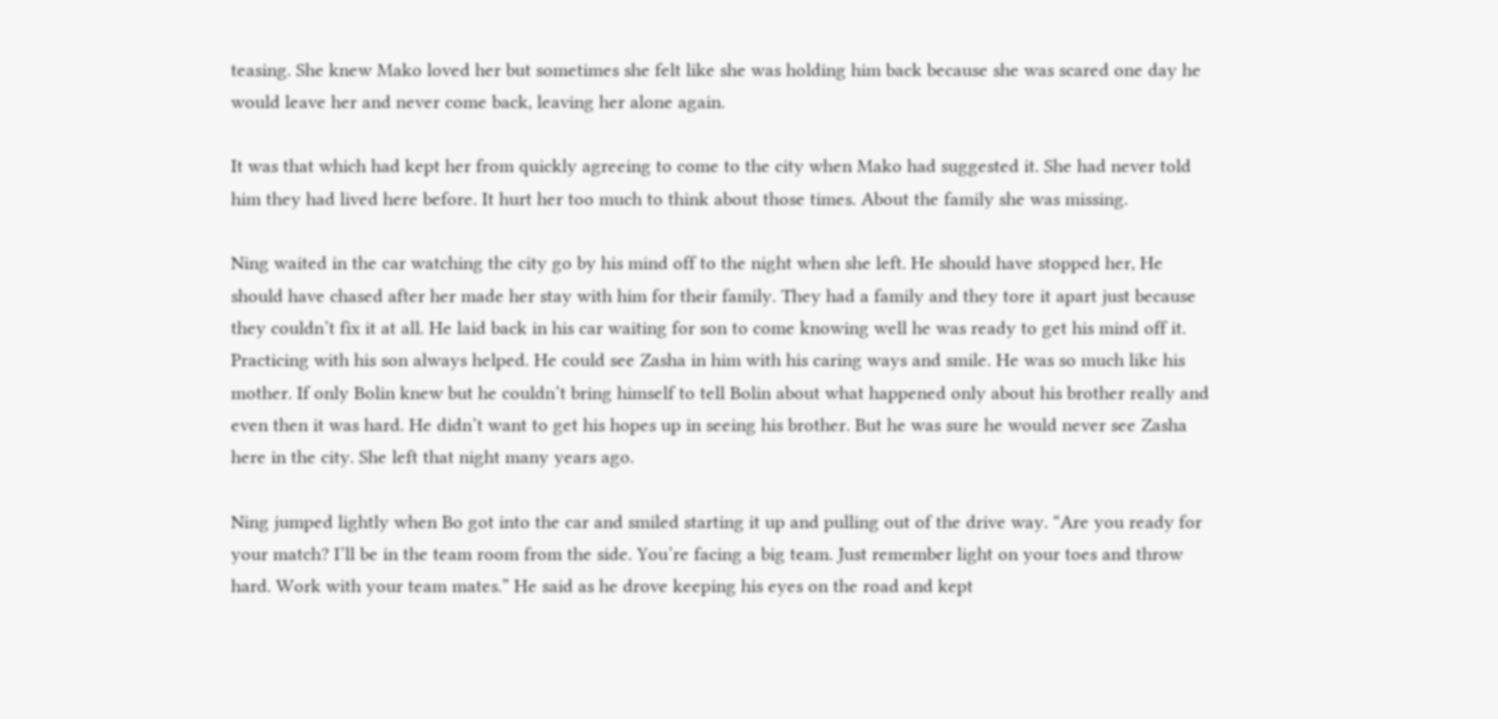teasing. She knew Mako loved her but sometimes she felt like she was holding him back because she was scared one day he would leave her and never come back, leaving her alone again.

It was that which had kept her from quickly agreeing to come to the city when Mako had suggested it. She had never told him they had lived here before. It hurt her too much to think about those times. About the family she was missing.

Ning waited in the car watching the city go by his mind off to the night when she left. He should have stopped her, He should have chased after her made her stay with him for their family. They had a family and they tore it apart just because they couldn’t fix it at all. He laid back in his car waiting for son to come knowing well he was ready to get his mind off it. Practicing with his son always helped. He could see Zasha in him with his caring ways and smile. He was so much like his mother. If only Bolin knew but he couldn’t bring himself to tell Bolin about what happened only about his brother really and even then it was hard. He didn’t want to get his hopes up in seeing his brother. But he was sure he would never see Zasha here in the city. She left that night many years ago.

Ning jumped lightly when Bo got into the car and smiled starting it up and pulling out of the drive way. “Are you ready for your match? I’ll be in the team room from the side. You’re facing a big team. Just remember light on your toes and throw hard. Work with your team mates.” He said as he drove keeping his eyes on the road and kept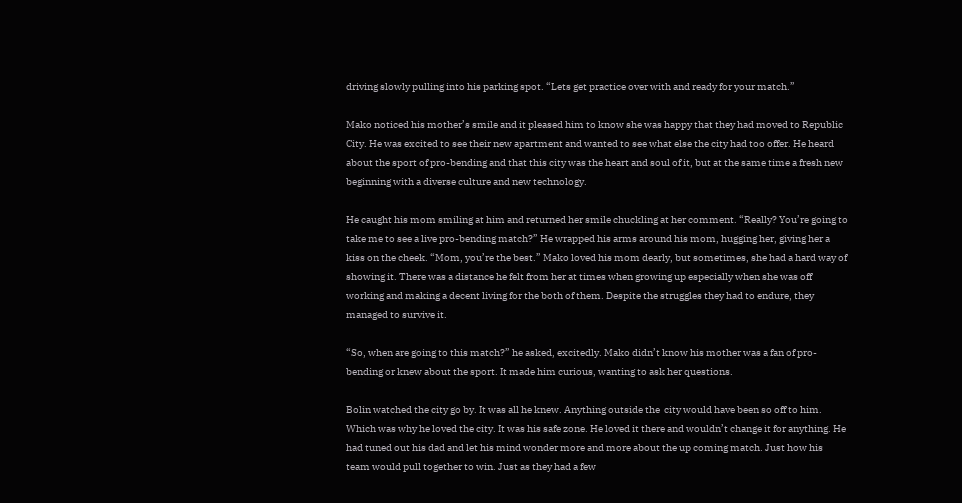driving slowly pulling into his parking spot. “Lets get practice over with and ready for your match.”

Mako noticed his mother’s smile and it pleased him to know she was happy that they had moved to Republic City. He was excited to see their new apartment and wanted to see what else the city had too offer. He heard about the sport of pro-bending and that this city was the heart and soul of it, but at the same time a fresh new beginning with a diverse culture and new technology.

He caught his mom smiling at him and returned her smile chuckling at her comment. “Really? You’re going to take me to see a live pro-bending match?” He wrapped his arms around his mom, hugging her, giving her a kiss on the cheek. “Mom, you’re the best.” Mako loved his mom dearly, but sometimes, she had a hard way of showing it. There was a distance he felt from her at times when growing up especially when she was off working and making a decent living for the both of them. Despite the struggles they had to endure, they managed to survive it.

“So, when are going to this match?” he asked, excitedly. Mako didn’t know his mother was a fan of pro-bending or knew about the sport. It made him curious, wanting to ask her questions.

Bolin watched the city go by. It was all he knew. Anything outside the  city would have been so off to him. Which was why he loved the city. It was his safe zone. He loved it there and wouldn’t change it for anything. He had tuned out his dad and let his mind wonder more and more about the up coming match. Just how his team would pull together to win. Just as they had a few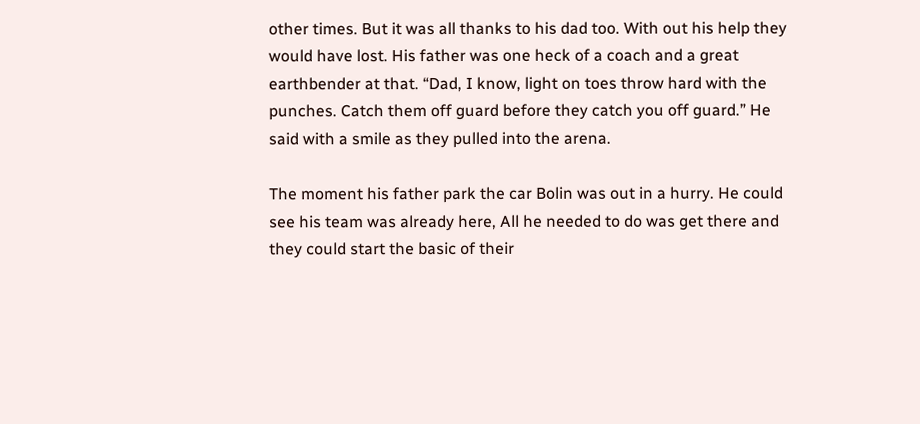other times. But it was all thanks to his dad too. With out his help they would have lost. His father was one heck of a coach and a great earthbender at that. “Dad, I know, light on toes throw hard with the punches. Catch them off guard before they catch you off guard.” He said with a smile as they pulled into the arena.

The moment his father park the car Bolin was out in a hurry. He could see his team was already here, All he needed to do was get there and they could start the basic of their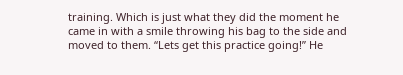training. Which is just what they did the moment he came in with a smile throwing his bag to the side and moved to them. “Lets get this practice going!” He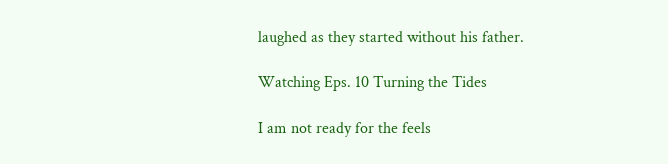laughed as they started without his father.

Watching Eps. 10 Turning the Tides

I am not ready for the feels